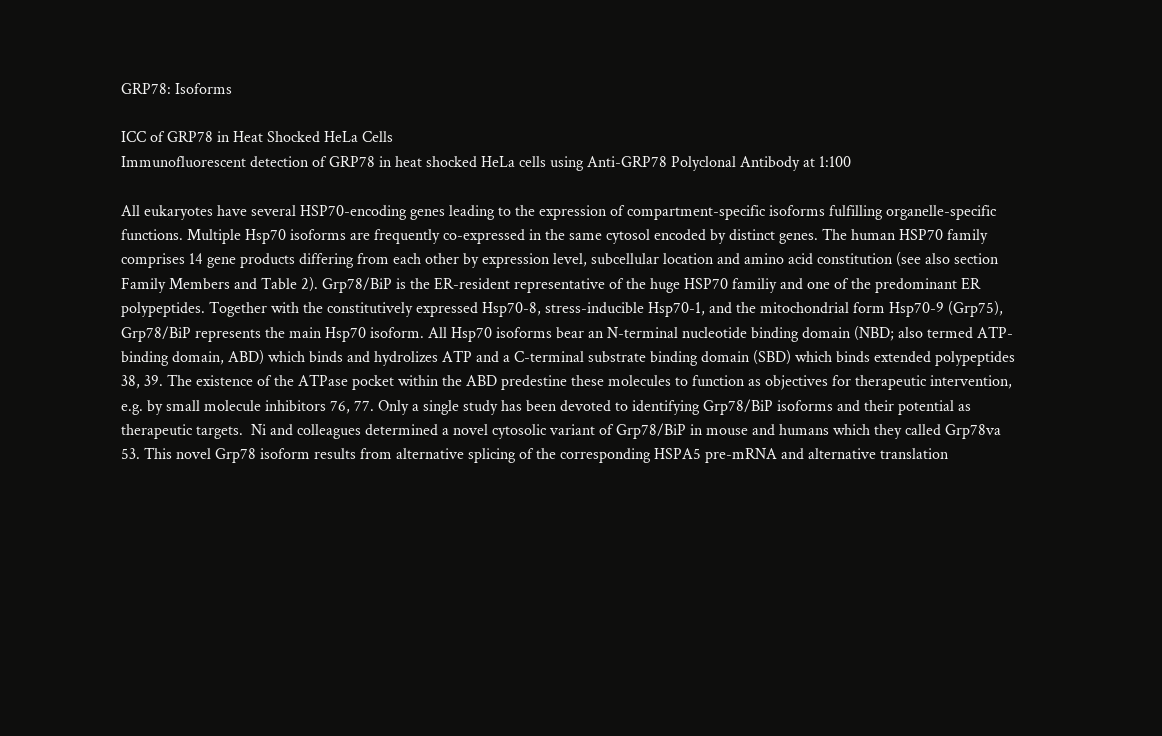GRP78: Isoforms

ICC of GRP78 in Heat Shocked HeLa Cells
Immunofluorescent detection of GRP78 in heat shocked HeLa cells using Anti-GRP78 Polyclonal Antibody at 1:100

All eukaryotes have several HSP70-encoding genes leading to the expression of compartment-specific isoforms fulfilling organelle-specific functions. Multiple Hsp70 isoforms are frequently co-expressed in the same cytosol encoded by distinct genes. The human HSP70 family comprises 14 gene products differing from each other by expression level, subcellular location and amino acid constitution (see also section Family Members and Table 2). Grp78/BiP is the ER-resident representative of the huge HSP70 familiy and one of the predominant ER polypeptides. Together with the constitutively expressed Hsp70-8, stress-inducible Hsp70-1, and the mitochondrial form Hsp70-9 (Grp75), Grp78/BiP represents the main Hsp70 isoform. All Hsp70 isoforms bear an N-terminal nucleotide binding domain (NBD; also termed ATP-binding domain, ABD) which binds and hydrolizes ATP and a C-terminal substrate binding domain (SBD) which binds extended polypeptides 38, 39. The existence of the ATPase pocket within the ABD predestine these molecules to function as objectives for therapeutic intervention, e.g. by small molecule inhibitors 76, 77. Only a single study has been devoted to identifying Grp78/BiP isoforms and their potential as therapeutic targets.  Ni and colleagues determined a novel cytosolic variant of Grp78/BiP in mouse and humans which they called Grp78va 53. This novel Grp78 isoform results from alternative splicing of the corresponding HSPA5 pre-mRNA and alternative translation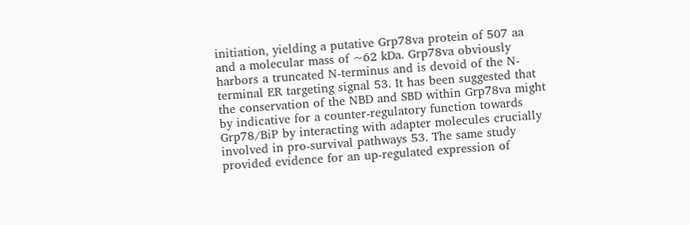initiation, yielding a putative Grp78va protein of 507 aa and a molecular mass of ~62 kDa. Grp78va obviously harbors a truncated N-terminus and is devoid of the N-terminal ER targeting signal 53. It has been suggested that the conservation of the NBD and SBD within Grp78va might by indicative for a counter-regulatory function towards Grp78/BiP by interacting with adapter molecules crucially involved in pro-survival pathways 53. The same study provided evidence for an up-regulated expression of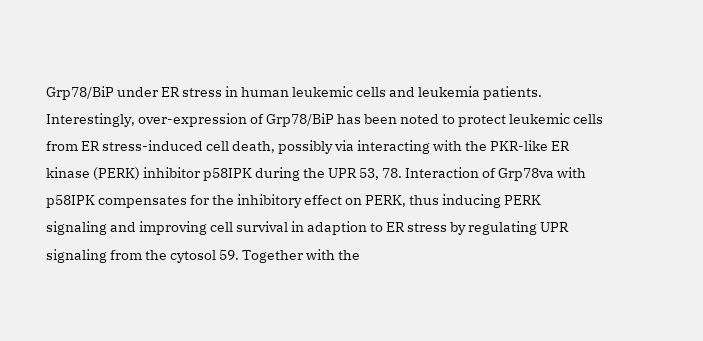Grp78/BiP under ER stress in human leukemic cells and leukemia patients. Interestingly, over-expression of Grp78/BiP has been noted to protect leukemic cells from ER stress-induced cell death, possibly via interacting with the PKR-like ER kinase (PERK) inhibitor p58IPK during the UPR 53, 78. Interaction of Grp78va with p58IPK compensates for the inhibitory effect on PERK, thus inducing PERK signaling and improving cell survival in adaption to ER stress by regulating UPR signaling from the cytosol 59. Together with the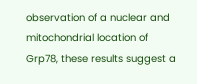observation of a nuclear and mitochondrial location of Grp78, these results suggest a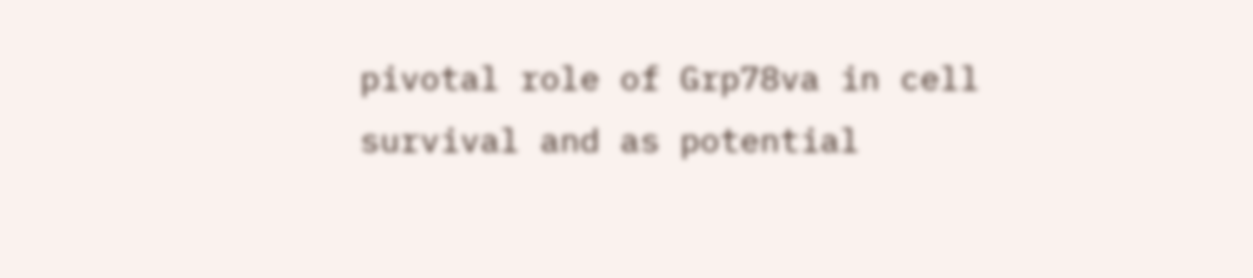pivotal role of Grp78va in cell survival and as potential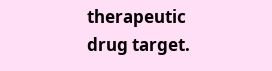therapeutic drug target.